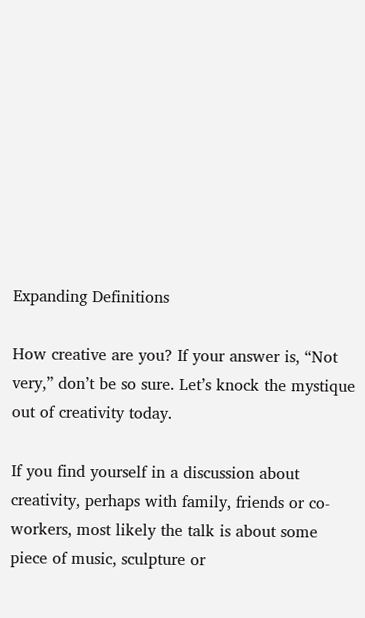Expanding Definitions

How creative are you? If your answer is, “Not very,” don’t be so sure. Let’s knock the mystique out of creativity today.

If you find yourself in a discussion about creativity, perhaps with family, friends or co-workers, most likely the talk is about some piece of music, sculpture or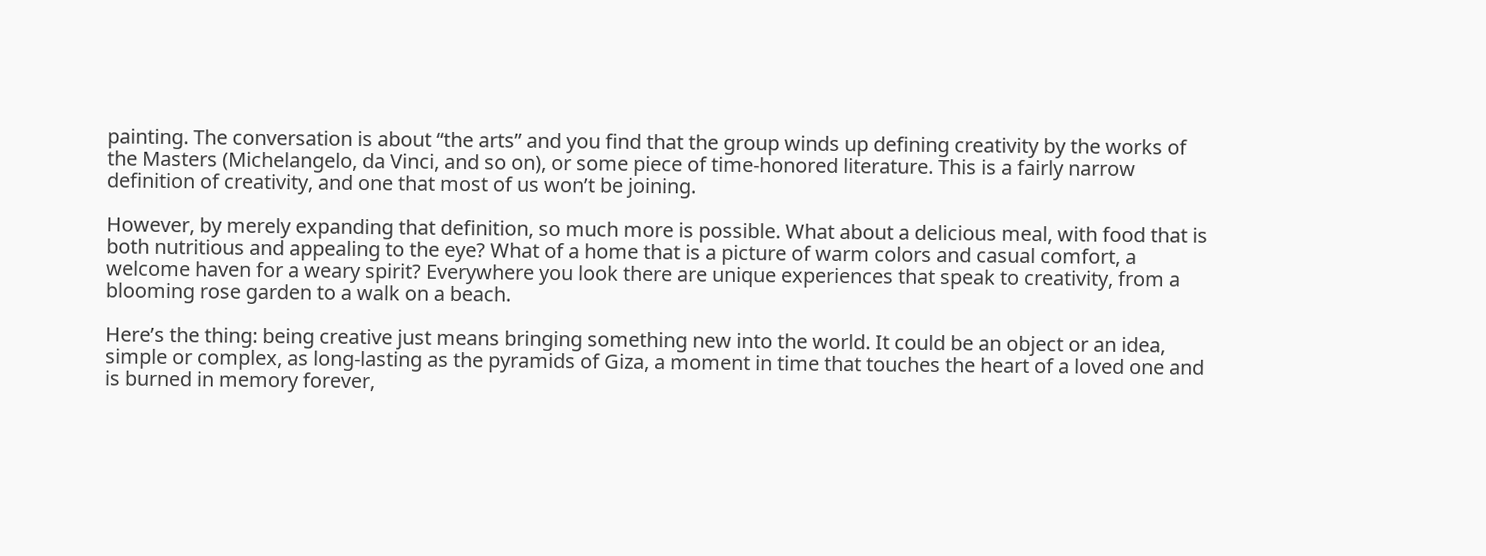painting. The conversation is about “the arts” and you find that the group winds up defining creativity by the works of the Masters (Michelangelo, da Vinci, and so on), or some piece of time-honored literature. This is a fairly narrow definition of creativity, and one that most of us won’t be joining.

However, by merely expanding that definition, so much more is possible. What about a delicious meal, with food that is both nutritious and appealing to the eye? What of a home that is a picture of warm colors and casual comfort, a welcome haven for a weary spirit? Everywhere you look there are unique experiences that speak to creativity, from a blooming rose garden to a walk on a beach.

Here’s the thing: being creative just means bringing something new into the world. It could be an object or an idea, simple or complex, as long-lasting as the pyramids of Giza, a moment in time that touches the heart of a loved one and is burned in memory forever,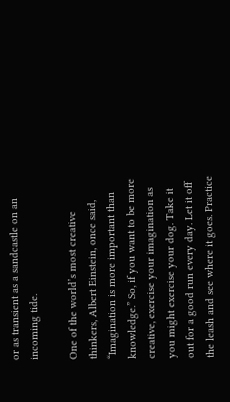or as transient as a sandcastle on an incoming tide.

One of the world’s most creative thinkers, Albert Einstein, once said, “Imagination is more important than knowledge.” So, if you want to be more creative, exercise your imagination as you might exercise your dog. Take it out for a good run every day. Let it off the leash and see where it goes. Practice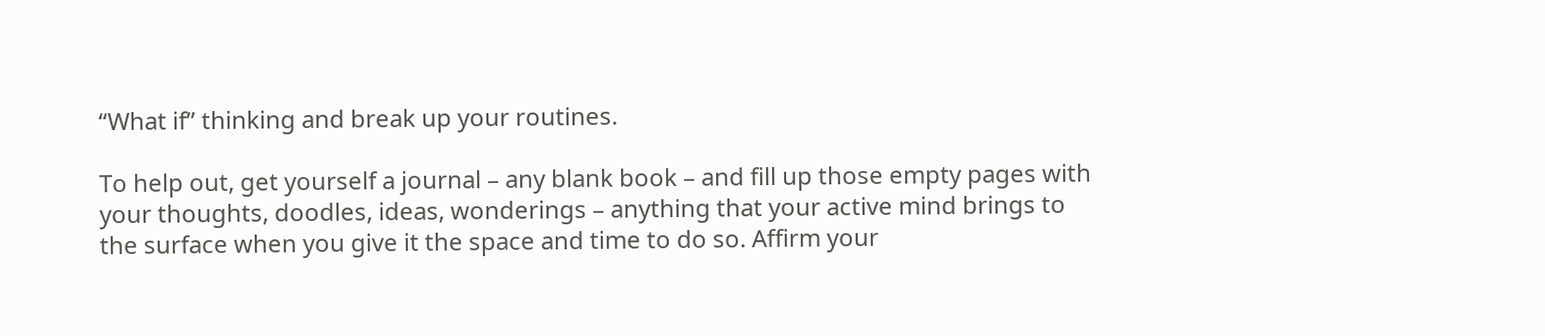“What if” thinking and break up your routines.

To help out, get yourself a journal – any blank book – and fill up those empty pages with your thoughts, doodles, ideas, wonderings – anything that your active mind brings to the surface when you give it the space and time to do so. Affirm your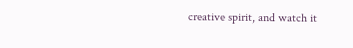creative spirit, and watch it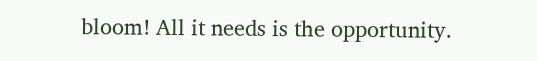bloom! All it needs is the opportunity.